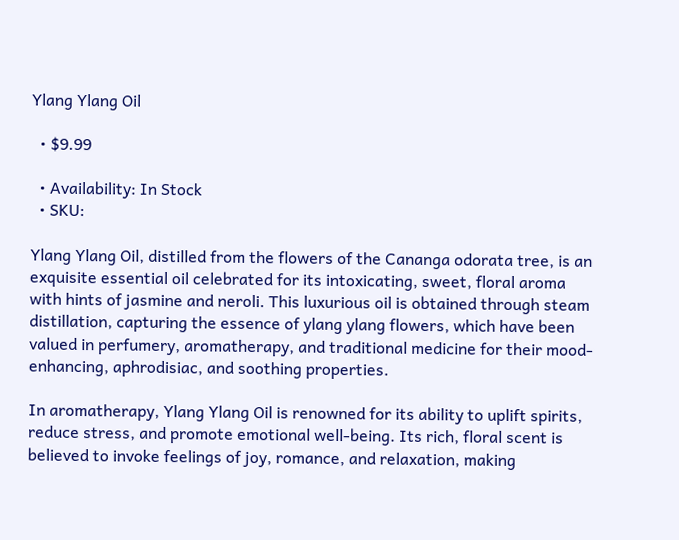Ylang Ylang Oil

  • $9.99

  • Availability: In Stock
  • SKU:

Ylang Ylang Oil, distilled from the flowers of the Cananga odorata tree, is an exquisite essential oil celebrated for its intoxicating, sweet, floral aroma with hints of jasmine and neroli. This luxurious oil is obtained through steam distillation, capturing the essence of ylang ylang flowers, which have been valued in perfumery, aromatherapy, and traditional medicine for their mood-enhancing, aphrodisiac, and soothing properties.

In aromatherapy, Ylang Ylang Oil is renowned for its ability to uplift spirits, reduce stress, and promote emotional well-being. Its rich, floral scent is believed to invoke feelings of joy, romance, and relaxation, making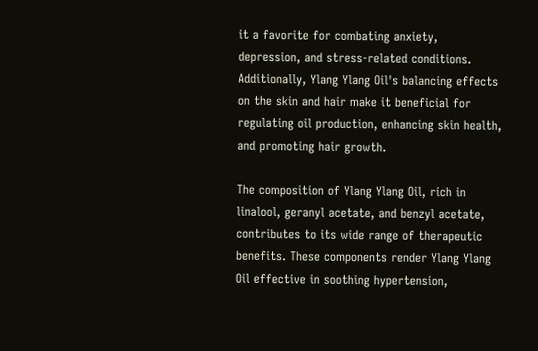it a favorite for combating anxiety, depression, and stress-related conditions. Additionally, Ylang Ylang Oil's balancing effects on the skin and hair make it beneficial for regulating oil production, enhancing skin health, and promoting hair growth.

The composition of Ylang Ylang Oil, rich in linalool, geranyl acetate, and benzyl acetate, contributes to its wide range of therapeutic benefits. These components render Ylang Ylang Oil effective in soothing hypertension,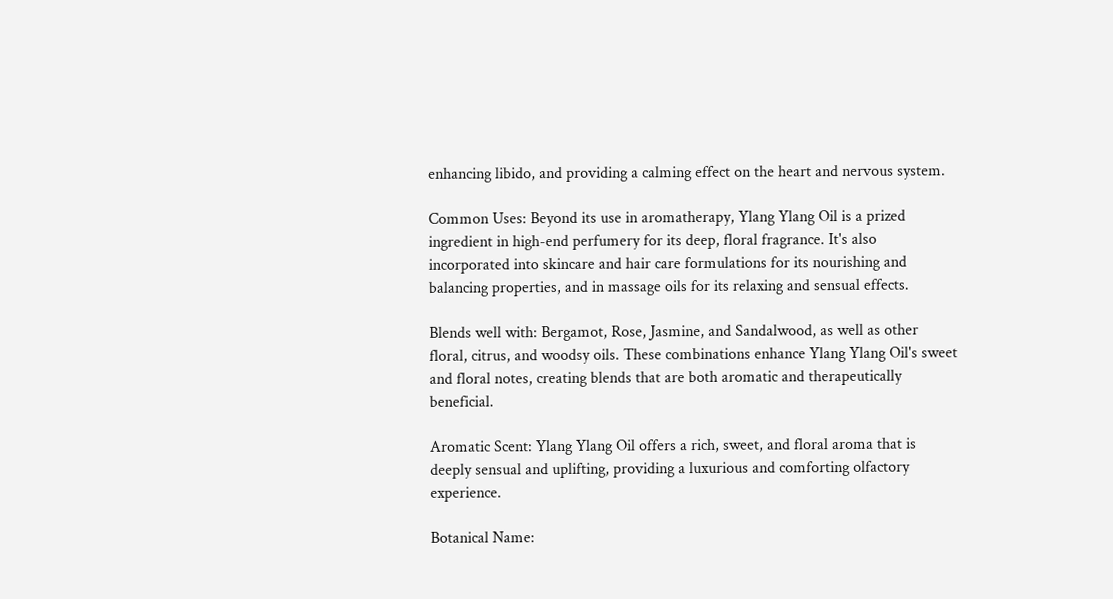enhancing libido, and providing a calming effect on the heart and nervous system.

Common Uses: Beyond its use in aromatherapy, Ylang Ylang Oil is a prized ingredient in high-end perfumery for its deep, floral fragrance. It's also incorporated into skincare and hair care formulations for its nourishing and balancing properties, and in massage oils for its relaxing and sensual effects.

Blends well with: Bergamot, Rose, Jasmine, and Sandalwood, as well as other floral, citrus, and woodsy oils. These combinations enhance Ylang Ylang Oil's sweet and floral notes, creating blends that are both aromatic and therapeutically beneficial.

Aromatic Scent: Ylang Ylang Oil offers a rich, sweet, and floral aroma that is deeply sensual and uplifting, providing a luxurious and comforting olfactory experience.

Botanical Name: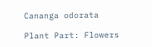Cananga odorata

Plant Part: Flowers